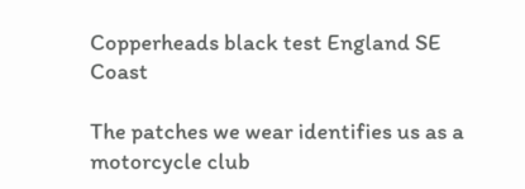Copperheads black test England SE Coast

The patches we wear identifies us as a motorcycle club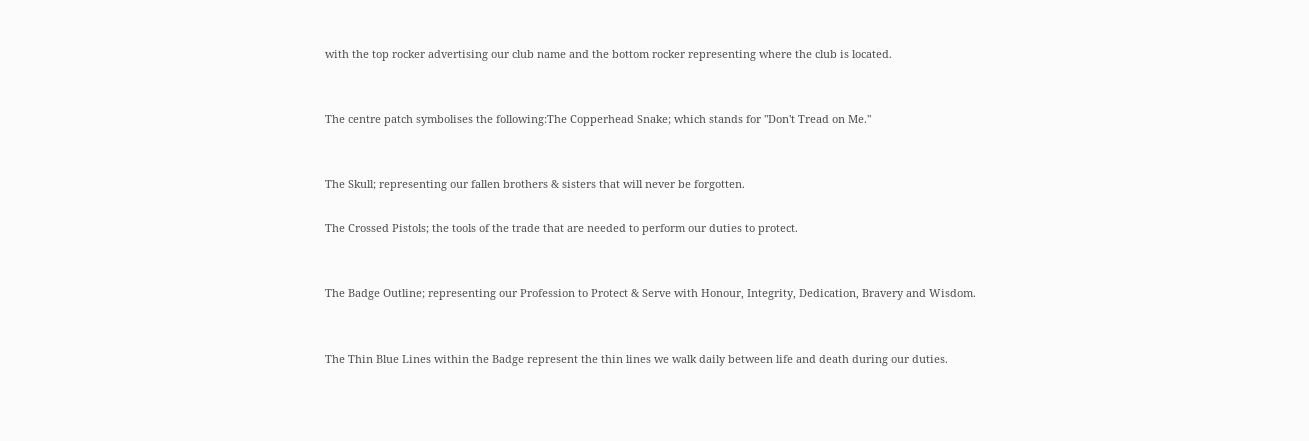with the top rocker advertising our club name and the bottom rocker representing where the club is located.


The centre patch symbolises the following:The Copperhead Snake; which stands for "Don't Tread on Me."


The Skull; representing our fallen brothers & sisters that will never be forgotten.

The Crossed Pistols; the tools of the trade that are needed to perform our duties to protect.


The Badge Outline; representing our Profession to Protect & Serve with Honour, Integrity, Dedication, Bravery and Wisdom.


The Thin Blue Lines within the Badge represent the thin lines we walk daily between life and death during our duties.